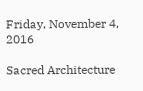Friday, November 4, 2016

Sacred Architecture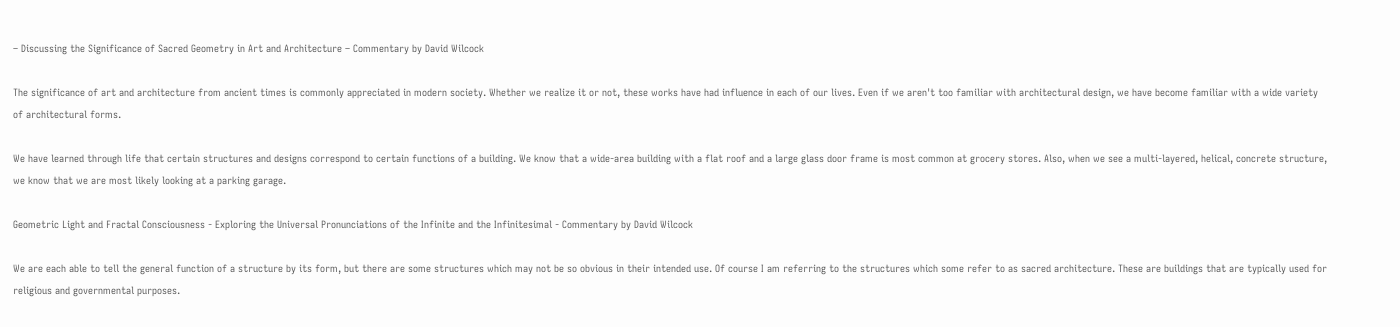– Discussing the Significance of Sacred Geometry in Art and Architecture – Commentary by David Wilcock

The significance of art and architecture from ancient times is commonly appreciated in modern society. Whether we realize it or not, these works have had influence in each of our lives. Even if we aren't too familiar with architectural design, we have become familiar with a wide variety of architectural forms.

We have learned through life that certain structures and designs correspond to certain functions of a building. We know that a wide-area building with a flat roof and a large glass door frame is most common at grocery stores. Also, when we see a multi-layered, helical, concrete structure, we know that we are most likely looking at a parking garage.

Geometric Light and Fractal Consciousness - Exploring the Universal Pronunciations of the Infinite and the Infinitesimal - Commentary by David Wilcock

We are each able to tell the general function of a structure by its form, but there are some structures which may not be so obvious in their intended use. Of course I am referring to the structures which some refer to as sacred architecture. These are buildings that are typically used for religious and governmental purposes.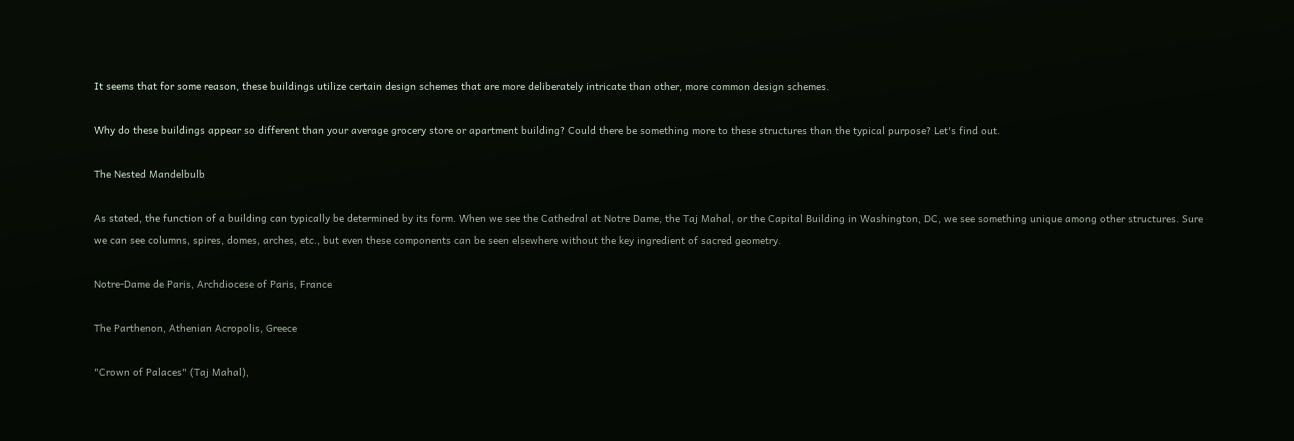It seems that for some reason, these buildings utilize certain design schemes that are more deliberately intricate than other, more common design schemes.

Why do these buildings appear so different than your average grocery store or apartment building? Could there be something more to these structures than the typical purpose? Let's find out.

The Nested Mandelbulb

As stated, the function of a building can typically be determined by its form. When we see the Cathedral at Notre Dame, the Taj Mahal, or the Capital Building in Washington, DC, we see something unique among other structures. Sure we can see columns, spires, domes, arches, etc., but even these components can be seen elsewhere without the key ingredient of sacred geometry.

Notre-Dame de Paris, Archdiocese of Paris, France

The Parthenon, Athenian Acropolis, Greece

"Crown of Palaces" (Taj Mahal),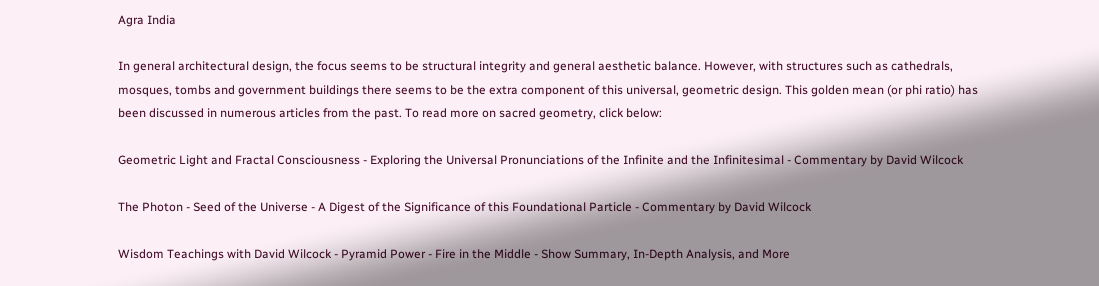Agra India

In general architectural design, the focus seems to be structural integrity and general aesthetic balance. However, with structures such as cathedrals, mosques, tombs and government buildings there seems to be the extra component of this universal, geometric design. This golden mean (or phi ratio) has been discussed in numerous articles from the past. To read more on sacred geometry, click below:

Geometric Light and Fractal Consciousness - Exploring the Universal Pronunciations of the Infinite and the Infinitesimal - Commentary by David Wilcock

The Photon - Seed of the Universe - A Digest of the Significance of this Foundational Particle - Commentary by David Wilcock

Wisdom Teachings with David Wilcock - Pyramid Power - Fire in the Middle - Show Summary, In-Depth Analysis, and More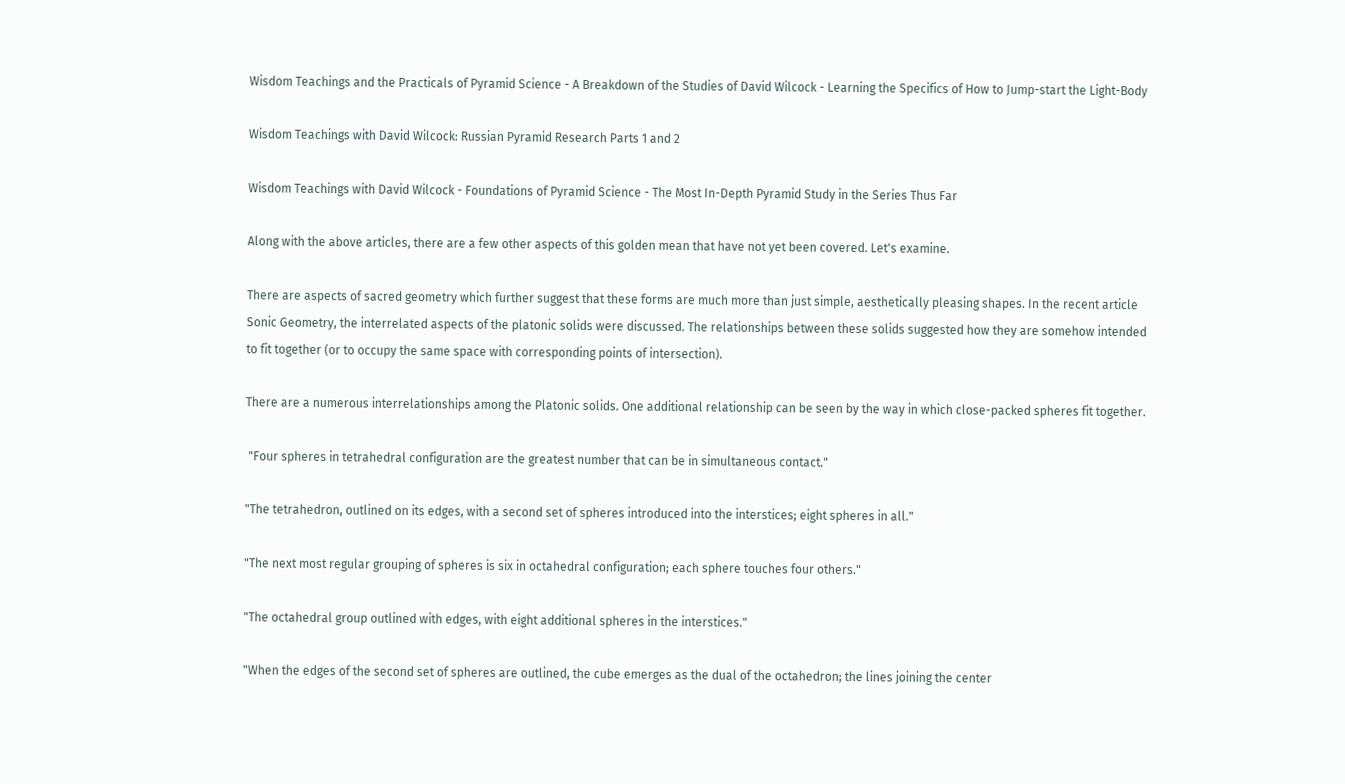Wisdom Teachings and the Practicals of Pyramid Science - A Breakdown of the Studies of David Wilcock - Learning the Specifics of How to Jump-start the Light-Body

Wisdom Teachings with David Wilcock: Russian Pyramid Research Parts 1 and 2

Wisdom Teachings with David Wilcock - Foundations of Pyramid Science - The Most In-Depth Pyramid Study in the Series Thus Far

Along with the above articles, there are a few other aspects of this golden mean that have not yet been covered. Let's examine.

There are aspects of sacred geometry which further suggest that these forms are much more than just simple, aesthetically pleasing shapes. In the recent article Sonic Geometry, the interrelated aspects of the platonic solids were discussed. The relationships between these solids suggested how they are somehow intended to fit together (or to occupy the same space with corresponding points of intersection).

There are a numerous interrelationships among the Platonic solids. One additional relationship can be seen by the way in which close-packed spheres fit together.

 "Four spheres in tetrahedral configuration are the greatest number that can be in simultaneous contact."

"The tetrahedron, outlined on its edges, with a second set of spheres introduced into the interstices; eight spheres in all."

"The next most regular grouping of spheres is six in octahedral configuration; each sphere touches four others."

"The octahedral group outlined with edges, with eight additional spheres in the interstices."

"When the edges of the second set of spheres are outlined, the cube emerges as the dual of the octahedron; the lines joining the center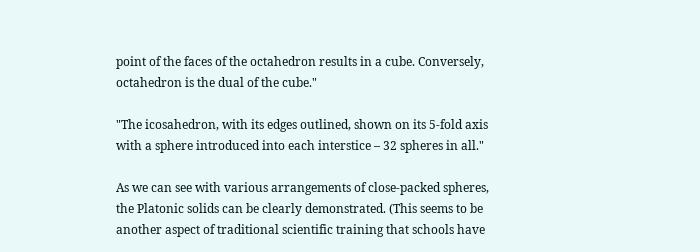point of the faces of the octahedron results in a cube. Conversely, octahedron is the dual of the cube."

"The icosahedron, with its edges outlined, shown on its 5-fold axis with a sphere introduced into each interstice – 32 spheres in all."

As we can see with various arrangements of close-packed spheres, the Platonic solids can be clearly demonstrated. (This seems to be another aspect of traditional scientific training that schools have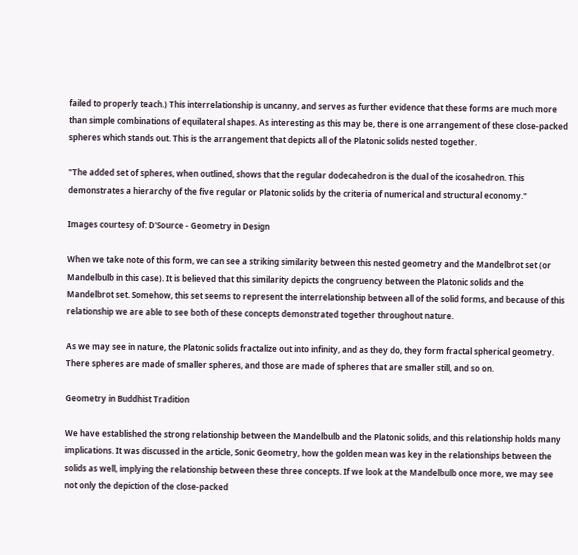failed to properly teach.) This interrelationship is uncanny, and serves as further evidence that these forms are much more than simple combinations of equilateral shapes. As interesting as this may be, there is one arrangement of these close-packed spheres which stands out. This is the arrangement that depicts all of the Platonic solids nested together.

"The added set of spheres, when outlined, shows that the regular dodecahedron is the dual of the icosahedron. This demonstrates a hierarchy of the five regular or Platonic solids by the criteria of numerical and structural economy."

Images courtesy of: D'Source - Geometry in Design

When we take note of this form, we can see a striking similarity between this nested geometry and the Mandelbrot set (or Mandelbulb in this case). It is believed that this similarity depicts the congruency between the Platonic solids and the Mandelbrot set. Somehow, this set seems to represent the interrelationship between all of the solid forms, and because of this relationship we are able to see both of these concepts demonstrated together throughout nature.

As we may see in nature, the Platonic solids fractalize out into infinity, and as they do, they form fractal spherical geometry. There spheres are made of smaller spheres, and those are made of spheres that are smaller still, and so on.

Geometry in Buddhist Tradition

We have established the strong relationship between the Mandelbulb and the Platonic solids, and this relationship holds many implications. It was discussed in the article, Sonic Geometry, how the golden mean was key in the relationships between the solids as well, implying the relationship between these three concepts. If we look at the Mandelbulb once more, we may see not only the depiction of the close-packed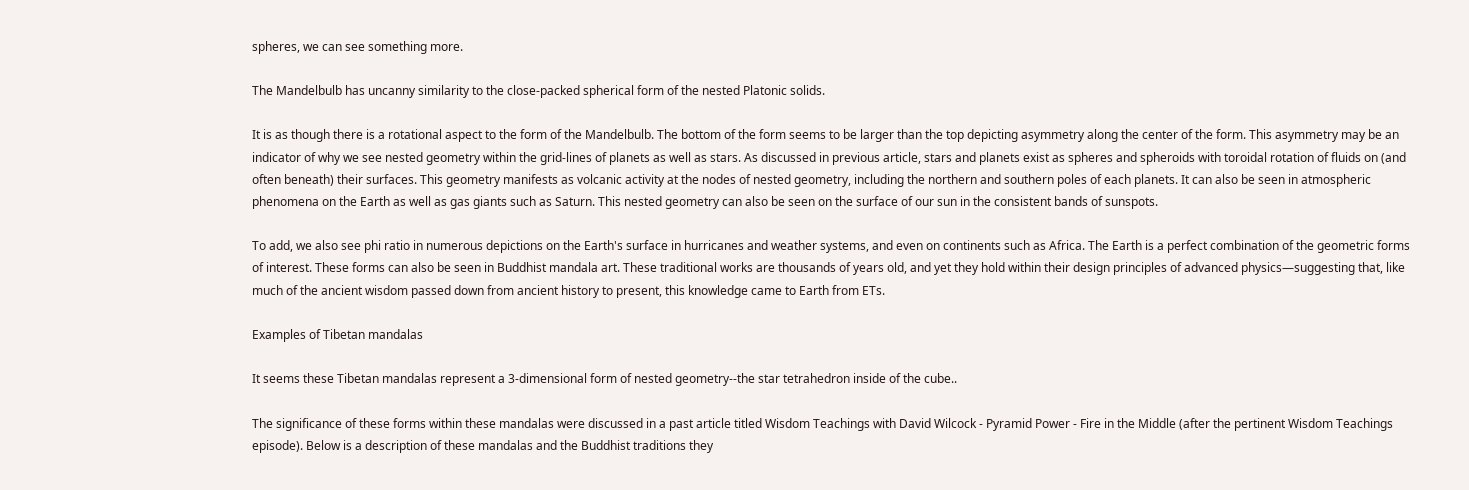spheres, we can see something more.

The Mandelbulb has uncanny similarity to the close-packed spherical form of the nested Platonic solids.

It is as though there is a rotational aspect to the form of the Mandelbulb. The bottom of the form seems to be larger than the top depicting asymmetry along the center of the form. This asymmetry may be an indicator of why we see nested geometry within the grid-lines of planets as well as stars. As discussed in previous article, stars and planets exist as spheres and spheroids with toroidal rotation of fluids on (and often beneath) their surfaces. This geometry manifests as volcanic activity at the nodes of nested geometry, including the northern and southern poles of each planets. It can also be seen in atmospheric phenomena on the Earth as well as gas giants such as Saturn. This nested geometry can also be seen on the surface of our sun in the consistent bands of sunspots.

To add, we also see phi ratio in numerous depictions on the Earth's surface in hurricanes and weather systems, and even on continents such as Africa. The Earth is a perfect combination of the geometric forms of interest. These forms can also be seen in Buddhist mandala art. These traditional works are thousands of years old, and yet they hold within their design principles of advanced physics—suggesting that, like much of the ancient wisdom passed down from ancient history to present, this knowledge came to Earth from ETs.

Examples of Tibetan mandalas

It seems these Tibetan mandalas represent a 3-dimensional form of nested geometry--the star tetrahedron inside of the cube..

The significance of these forms within these mandalas were discussed in a past article titled Wisdom Teachings with David Wilcock - Pyramid Power - Fire in the Middle (after the pertinent Wisdom Teachings episode). Below is a description of these mandalas and the Buddhist traditions they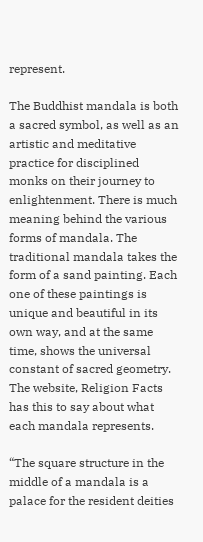represent.

The Buddhist mandala is both a sacred symbol, as well as an artistic and meditative practice for disciplined monks on their journey to enlightenment. There is much meaning behind the various forms of mandala. The traditional mandala takes the form of a sand painting. Each one of these paintings is unique and beautiful in its own way, and at the same time, shows the universal constant of sacred geometry. The website, Religion Facts has this to say about what each mandala represents.

“The square structure in the middle of a mandala is a palace for the resident deities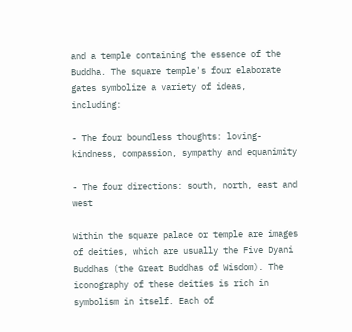and a temple containing the essence of the Buddha. The square temple's four elaborate gates symbolize a variety of ideas, including:

- The four boundless thoughts: loving-kindness, compassion, sympathy and equanimity

- The four directions: south, north, east and west

Within the square palace or temple are images of deities, which are usually the Five Dyani Buddhas (the Great Buddhas of Wisdom). The iconography of these deities is rich in symbolism in itself. Each of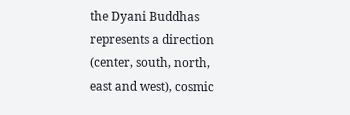the Dyani Buddhas represents a direction (center, south, north, east and west), cosmic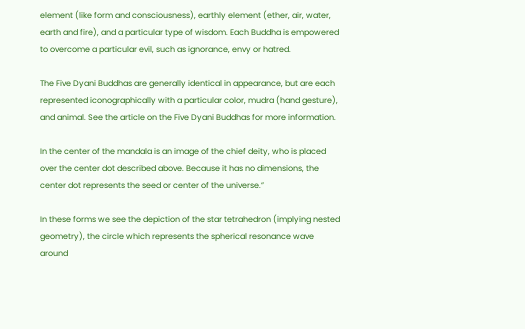element (like form and consciousness), earthly element (ether, air, water, earth and fire), and a particular type of wisdom. Each Buddha is empowered to overcome a particular evil, such as ignorance, envy or hatred.

The Five Dyani Buddhas are generally identical in appearance, but are each represented iconographically with a particular color, mudra (hand gesture), and animal. See the article on the Five Dyani Buddhas for more information.

In the center of the mandala is an image of the chief deity, who is placed over the center dot described above. Because it has no dimensions, the center dot represents the seed or center of the universe.”

In these forms we see the depiction of the star tetrahedron (implying nested geometry), the circle which represents the spherical resonance wave around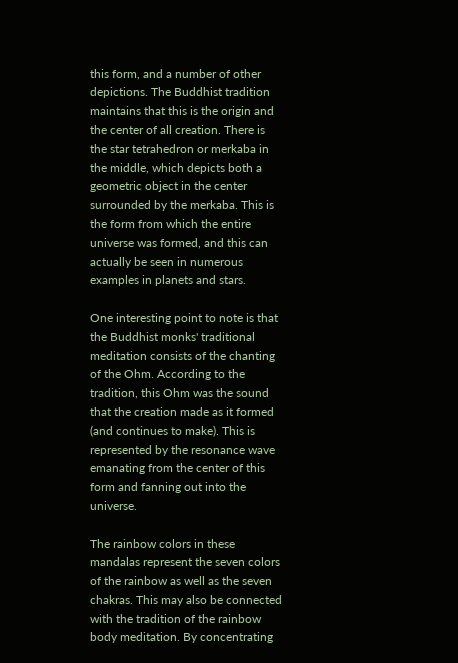this form, and a number of other depictions. The Buddhist tradition maintains that this is the origin and the center of all creation. There is the star tetrahedron or merkaba in the middle, which depicts both a geometric object in the center surrounded by the merkaba. This is the form from which the entire universe was formed, and this can actually be seen in numerous examples in planets and stars.

One interesting point to note is that the Buddhist monks' traditional meditation consists of the chanting of the Ohm. According to the tradition, this Ohm was the sound that the creation made as it formed (and continues to make). This is represented by the resonance wave emanating from the center of this form and fanning out into the universe.

The rainbow colors in these mandalas represent the seven colors of the rainbow as well as the seven chakras. This may also be connected with the tradition of the rainbow body meditation. By concentrating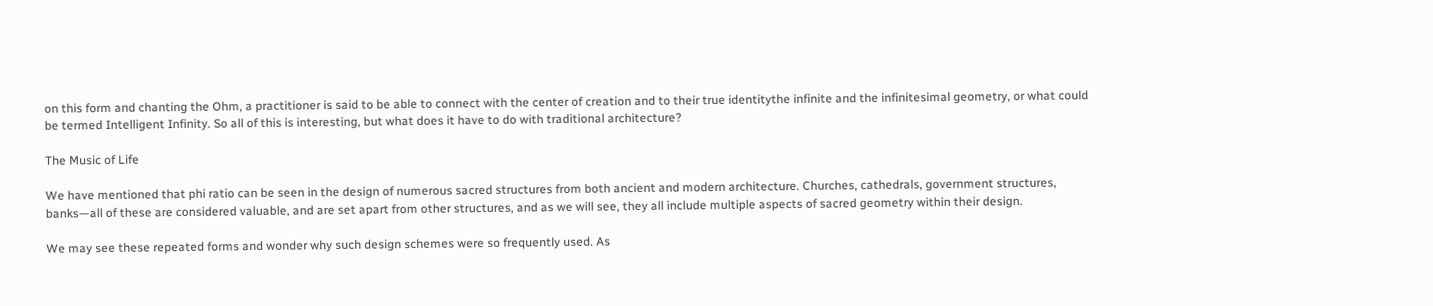on this form and chanting the Ohm, a practitioner is said to be able to connect with the center of creation and to their true identitythe infinite and the infinitesimal geometry, or what could be termed Intelligent Infinity. So all of this is interesting, but what does it have to do with traditional architecture?

The Music of Life

We have mentioned that phi ratio can be seen in the design of numerous sacred structures from both ancient and modern architecture. Churches, cathedrals, government structures, banks—all of these are considered valuable, and are set apart from other structures, and as we will see, they all include multiple aspects of sacred geometry within their design.

We may see these repeated forms and wonder why such design schemes were so frequently used. As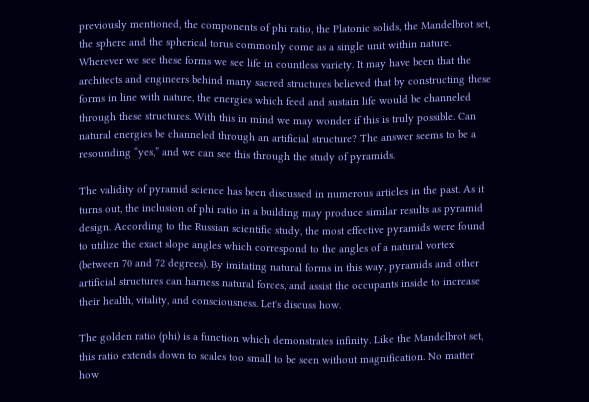previously mentioned, the components of phi ratio, the Platonic solids, the Mandelbrot set, the sphere and the spherical torus commonly come as a single unit within nature. Wherever we see these forms we see life in countless variety. It may have been that the architects and engineers behind many sacred structures believed that by constructing these forms in line with nature, the energies which feed and sustain life would be channeled through these structures. With this in mind we may wonder if this is truly possible. Can natural energies be channeled through an artificial structure? The answer seems to be a resounding “yes,” and we can see this through the study of pyramids.

The validity of pyramid science has been discussed in numerous articles in the past. As it turns out, the inclusion of phi ratio in a building may produce similar results as pyramid design. According to the Russian scientific study, the most effective pyramids were found to utilize the exact slope angles which correspond to the angles of a natural vortex (between 70 and 72 degrees). By imitating natural forms in this way, pyramids and other artificial structures can harness natural forces, and assist the occupants inside to increase their health, vitality, and consciousness. Let's discuss how.

The golden ratio (phi) is a function which demonstrates infinity. Like the Mandelbrot set, this ratio extends down to scales too small to be seen without magnification. No matter how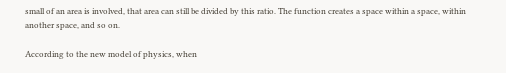small of an area is involved, that area can still be divided by this ratio. The function creates a space within a space, within another space, and so on.

According to the new model of physics, when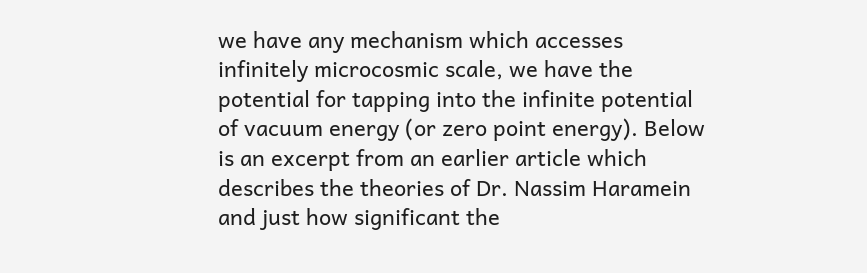we have any mechanism which accesses infinitely microcosmic scale, we have the potential for tapping into the infinite potential of vacuum energy (or zero point energy). Below is an excerpt from an earlier article which describes the theories of Dr. Nassim Haramein and just how significant the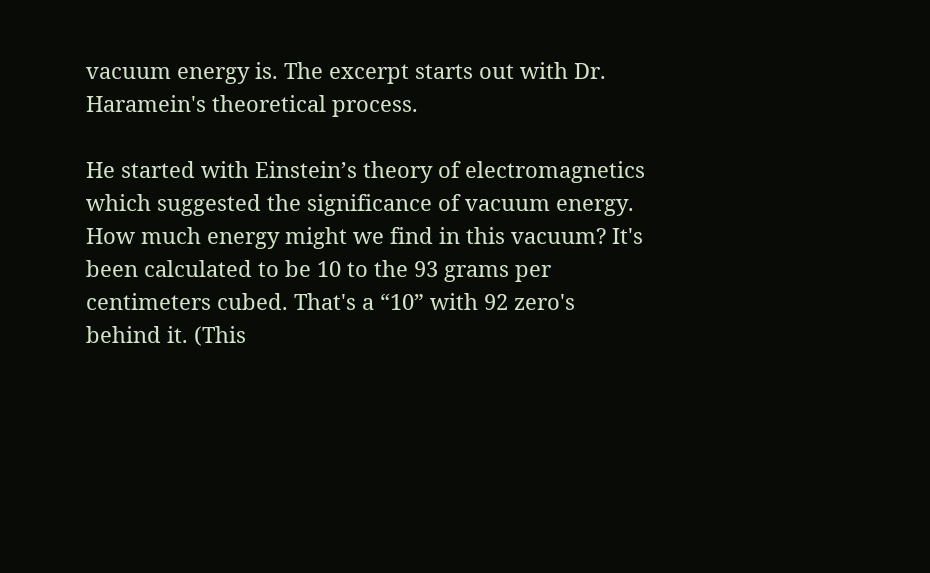vacuum energy is. The excerpt starts out with Dr. Haramein's theoretical process.

He started with Einstein’s theory of electromagnetics which suggested the significance of vacuum energy. How much energy might we find in this vacuum? It's been calculated to be 10 to the 93 grams per centimeters cubed. That's a “10” with 92 zero's behind it. (This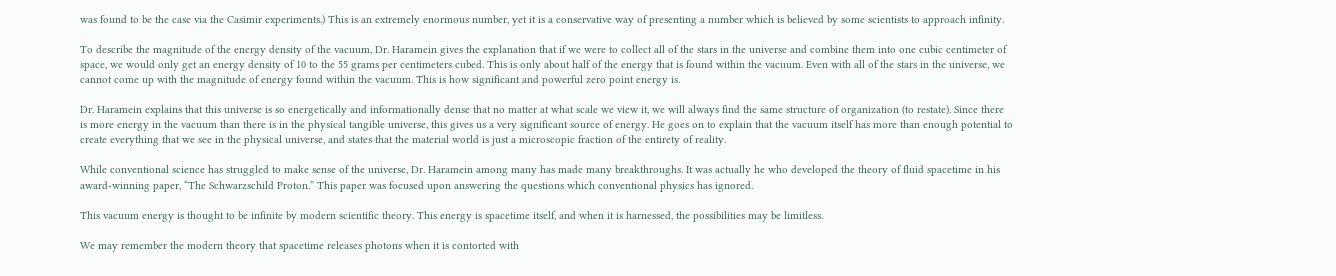was found to be the case via the Casimir experiments.) This is an extremely enormous number, yet it is a conservative way of presenting a number which is believed by some scientists to approach infinity.

To describe the magnitude of the energy density of the vacuum, Dr. Haramein gives the explanation that if we were to collect all of the stars in the universe and combine them into one cubic centimeter of space, we would only get an energy density of 10 to the 55 grams per centimeters cubed. This is only about half of the energy that is found within the vacuum. Even with all of the stars in the universe, we cannot come up with the magnitude of energy found within the vacuum. This is how significant and powerful zero point energy is.

Dr. Haramein explains that this universe is so energetically and informationally dense that no matter at what scale we view it, we will always find the same structure of organization (to restate). Since there is more energy in the vacuum than there is in the physical tangible universe, this gives us a very significant source of energy. He goes on to explain that the vacuum itself has more than enough potential to create everything that we see in the physical universe, and states that the material world is just a microscopic fraction of the entirety of reality.

While conventional science has struggled to make sense of the universe, Dr. Haramein among many has made many breakthroughs. It was actually he who developed the theory of fluid spacetime in his award-winning paper, “The Schwarzschild Proton.” This paper was focused upon answering the questions which conventional physics has ignored.

This vacuum energy is thought to be infinite by modern scientific theory. This energy is spacetime itself, and when it is harnessed, the possibilities may be limitless.

We may remember the modern theory that spacetime releases photons when it is contorted with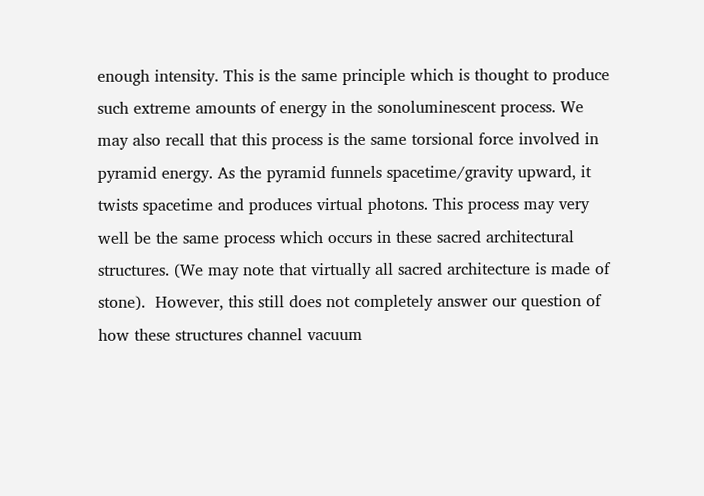enough intensity. This is the same principle which is thought to produce such extreme amounts of energy in the sonoluminescent process. We may also recall that this process is the same torsional force involved in pyramid energy. As the pyramid funnels spacetime/gravity upward, it twists spacetime and produces virtual photons. This process may very well be the same process which occurs in these sacred architectural structures. (We may note that virtually all sacred architecture is made of stone).  However, this still does not completely answer our question of how these structures channel vacuum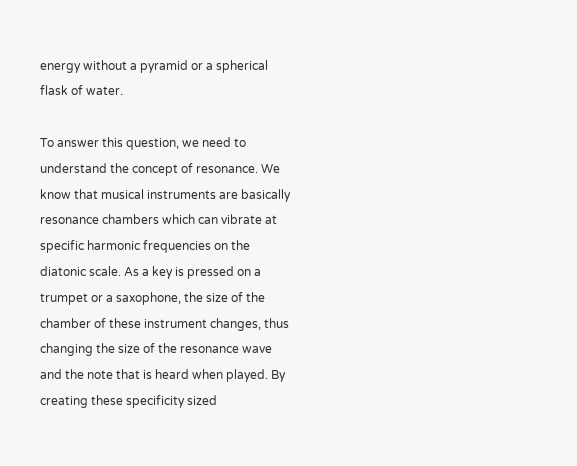energy without a pyramid or a spherical flask of water.

To answer this question, we need to understand the concept of resonance. We know that musical instruments are basically resonance chambers which can vibrate at specific harmonic frequencies on the diatonic scale. As a key is pressed on a trumpet or a saxophone, the size of the chamber of these instrument changes, thus changing the size of the resonance wave and the note that is heard when played. By creating these specificity sized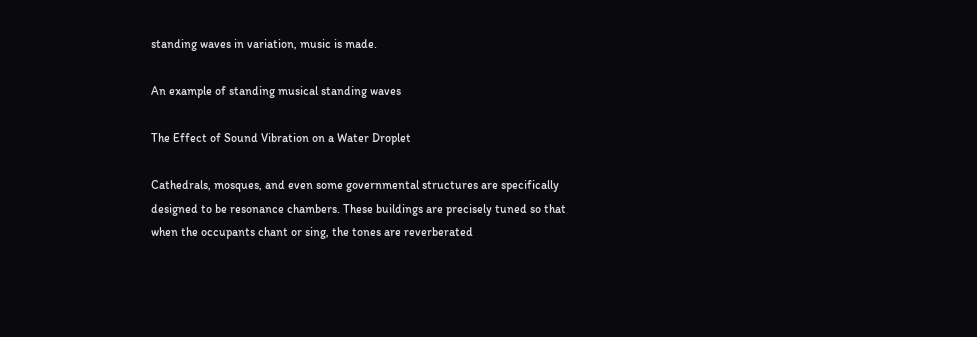standing waves in variation, music is made.

An example of standing musical standing waves

The Effect of Sound Vibration on a Water Droplet

Cathedrals, mosques, and even some governmental structures are specifically designed to be resonance chambers. These buildings are precisely tuned so that when the occupants chant or sing, the tones are reverberated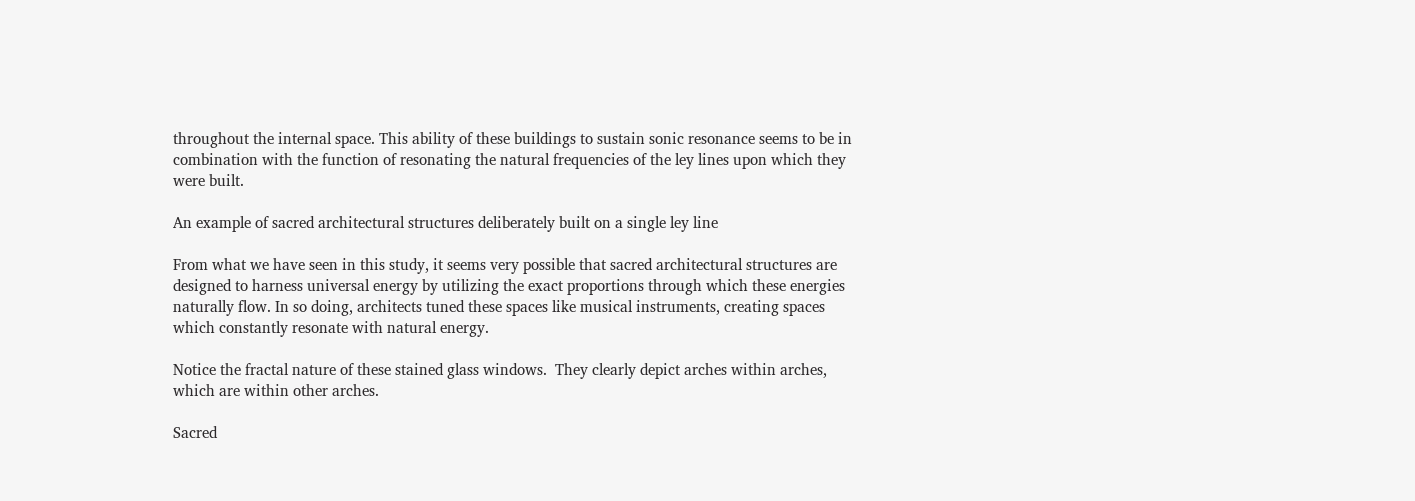throughout the internal space. This ability of these buildings to sustain sonic resonance seems to be in combination with the function of resonating the natural frequencies of the ley lines upon which they were built.

An example of sacred architectural structures deliberately built on a single ley line

From what we have seen in this study, it seems very possible that sacred architectural structures are designed to harness universal energy by utilizing the exact proportions through which these energies naturally flow. In so doing, architects tuned these spaces like musical instruments, creating spaces which constantly resonate with natural energy.

Notice the fractal nature of these stained glass windows.  They clearly depict arches within arches, which are within other arches.

Sacred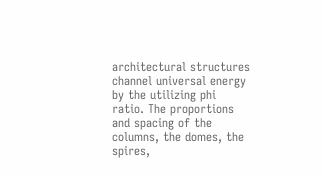architectural structures channel universal energy by the utilizing phi ratio. The proportions and spacing of the columns, the domes, the spires,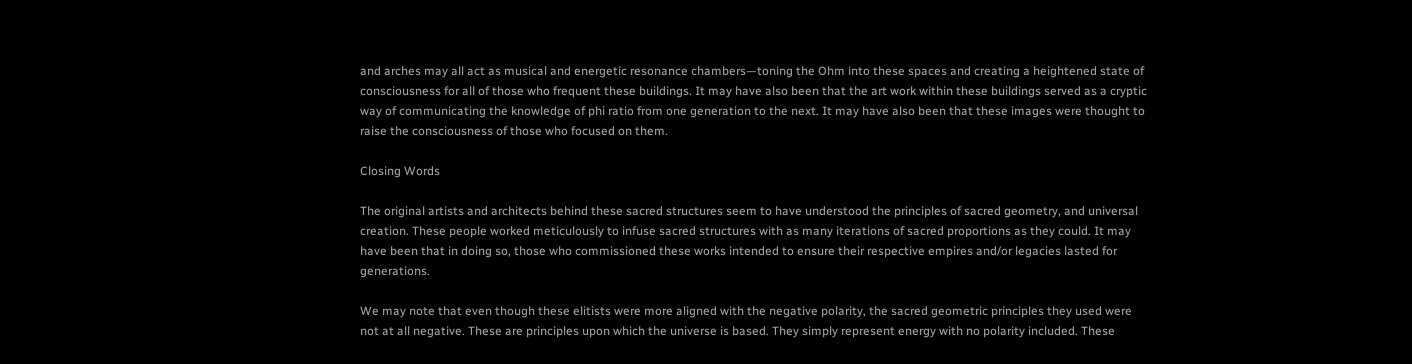and arches may all act as musical and energetic resonance chambers—toning the Ohm into these spaces and creating a heightened state of consciousness for all of those who frequent these buildings. It may have also been that the art work within these buildings served as a cryptic way of communicating the knowledge of phi ratio from one generation to the next. It may have also been that these images were thought to raise the consciousness of those who focused on them.

Closing Words

The original artists and architects behind these sacred structures seem to have understood the principles of sacred geometry, and universal creation. These people worked meticulously to infuse sacred structures with as many iterations of sacred proportions as they could. It may have been that in doing so, those who commissioned these works intended to ensure their respective empires and/or legacies lasted for generations.

We may note that even though these elitists were more aligned with the negative polarity, the sacred geometric principles they used were not at all negative. These are principles upon which the universe is based. They simply represent energy with no polarity included. These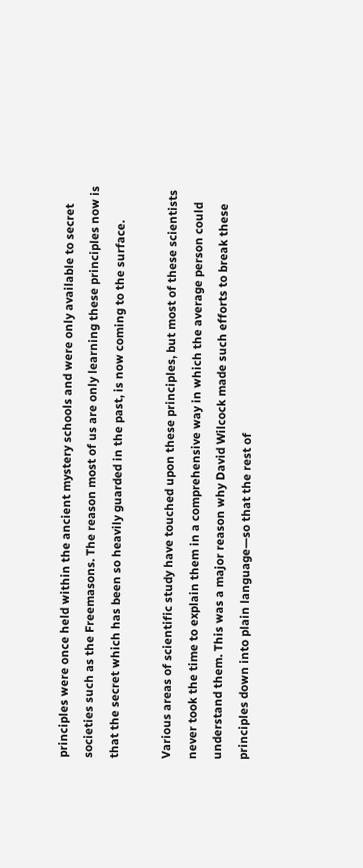principles were once held within the ancient mystery schools and were only available to secret societies such as the Freemasons. The reason most of us are only learning these principles now is that the secret which has been so heavily guarded in the past, is now coming to the surface.

Various areas of scientific study have touched upon these principles, but most of these scientists never took the time to explain them in a comprehensive way in which the average person could understand them. This was a major reason why David Wilcock made such efforts to break these principles down into plain language—so that the rest of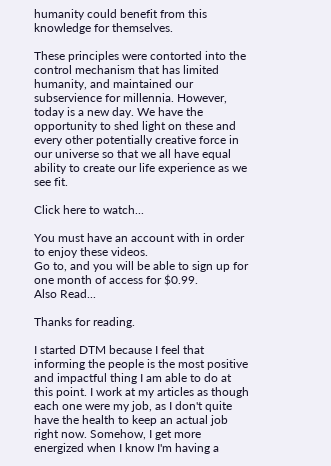humanity could benefit from this knowledge for themselves.

These principles were contorted into the control mechanism that has limited humanity, and maintained our subservience for millennia. However, today is a new day. We have the opportunity to shed light on these and every other potentially creative force in our universe so that we all have equal ability to create our life experience as we see fit.

Click here to watch...

You must have an account with in order to enjoy these videos.
Go to, and you will be able to sign up for one month of access for $0.99.
Also Read...

Thanks for reading.

I started DTM because I feel that informing the people is the most positive and impactful thing I am able to do at this point. I work at my articles as though each one were my job, as I don't quite have the health to keep an actual job right now. Somehow, I get more energized when I know I'm having a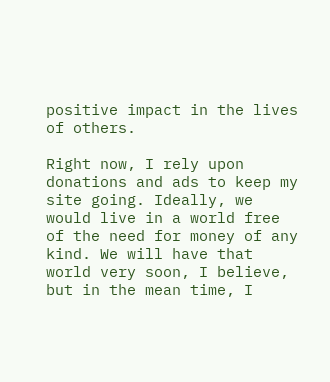positive impact in the lives of others.

Right now, I rely upon donations and ads to keep my site going. Ideally, we would live in a world free of the need for money of any kind. We will have that world very soon, I believe, but in the mean time, I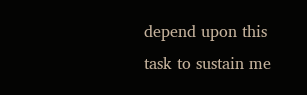depend upon this task to sustain me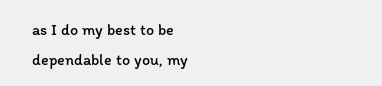as I do my best to be dependable to you, my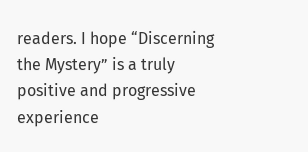readers. I hope “Discerning the Mystery” is a truly positive and progressive experience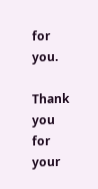for you.

Thank you for your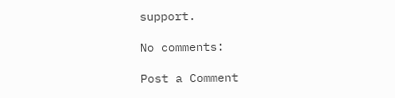support.

No comments:

Post a Comment